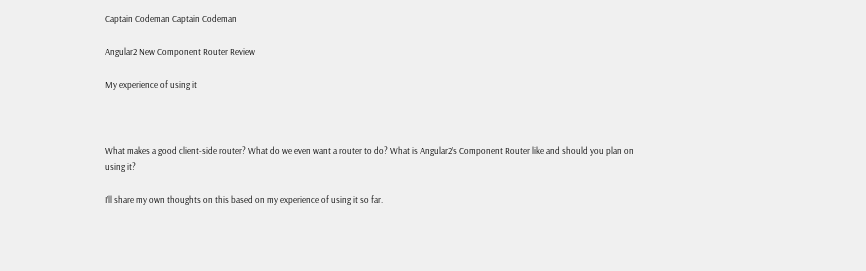Captain Codeman Captain Codeman

Angular2 New Component Router Review

My experience of using it



What makes a good client-side router? What do we even want a router to do? What is Angular2’s Component Router like and should you plan on using it?

I’ll share my own thoughts on this based on my experience of using it so far.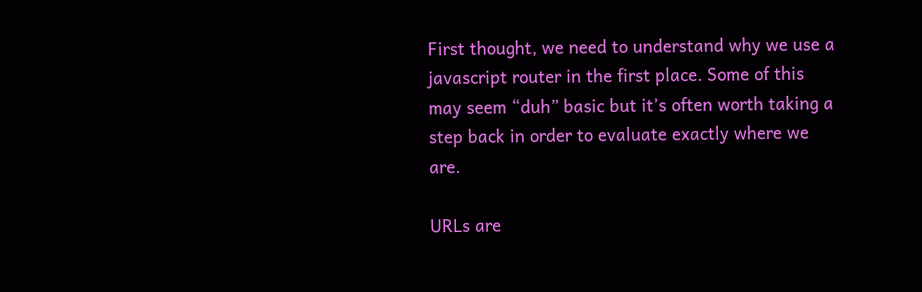First thought, we need to understand why we use a javascript router in the first place. Some of this may seem “duh” basic but it’s often worth taking a step back in order to evaluate exactly where we are.

URLs are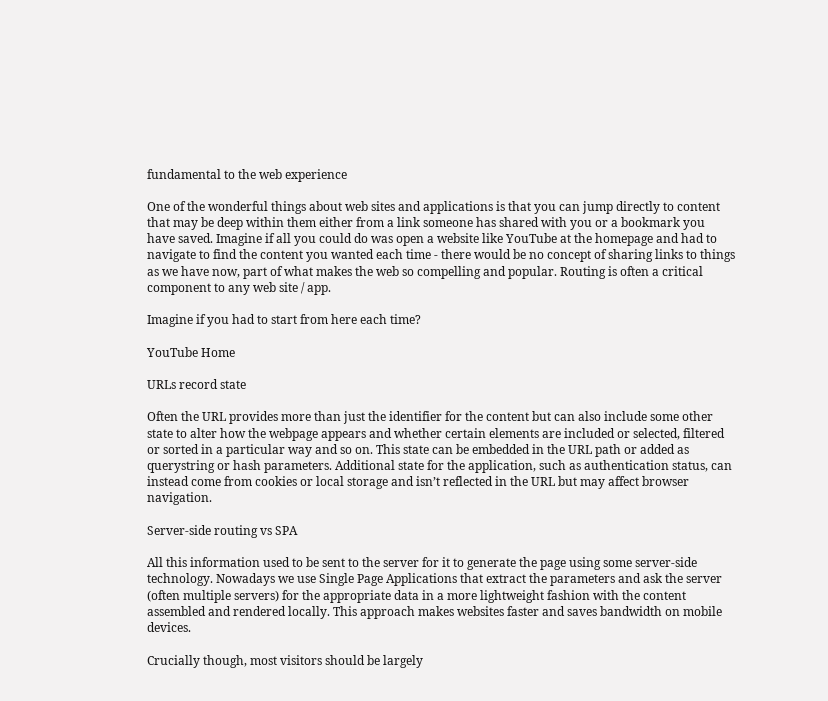fundamental to the web experience

One of the wonderful things about web sites and applications is that you can jump directly to content that may be deep within them either from a link someone has shared with you or a bookmark you have saved. Imagine if all you could do was open a website like YouTube at the homepage and had to navigate to find the content you wanted each time - there would be no concept of sharing links to things as we have now, part of what makes the web so compelling and popular. Routing is often a critical component to any web site / app.

Imagine if you had to start from here each time?

YouTube Home

URLs record state

Often the URL provides more than just the identifier for the content but can also include some other state to alter how the webpage appears and whether certain elements are included or selected, filtered or sorted in a particular way and so on. This state can be embedded in the URL path or added as querystring or hash parameters. Additional state for the application, such as authentication status, can instead come from cookies or local storage and isn’t reflected in the URL but may affect browser navigation.

Server-side routing vs SPA

All this information used to be sent to the server for it to generate the page using some server-side technology. Nowadays we use Single Page Applications that extract the parameters and ask the server (often multiple servers) for the appropriate data in a more lightweight fashion with the content assembled and rendered locally. This approach makes websites faster and saves bandwidth on mobile devices.

Crucially though, most visitors should be largely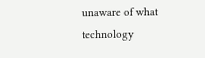unaware of what technology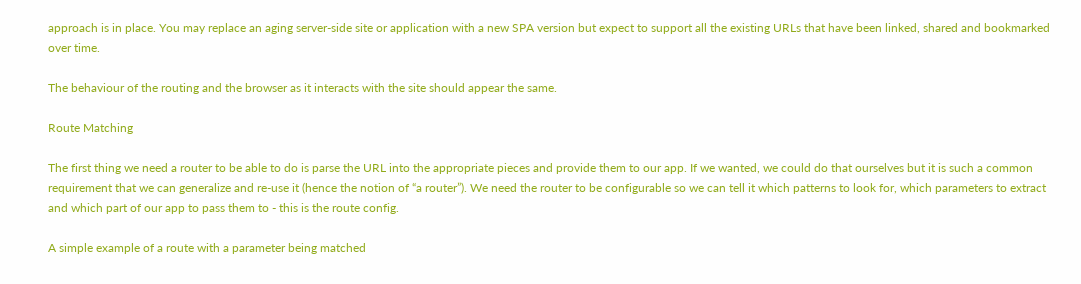approach is in place. You may replace an aging server-side site or application with a new SPA version but expect to support all the existing URLs that have been linked, shared and bookmarked over time.

The behaviour of the routing and the browser as it interacts with the site should appear the same.

Route Matching

The first thing we need a router to be able to do is parse the URL into the appropriate pieces and provide them to our app. If we wanted, we could do that ourselves but it is such a common requirement that we can generalize and re-use it (hence the notion of “a router”). We need the router to be configurable so we can tell it which patterns to look for, which parameters to extract and which part of our app to pass them to - this is the route config.

A simple example of a route with a parameter being matched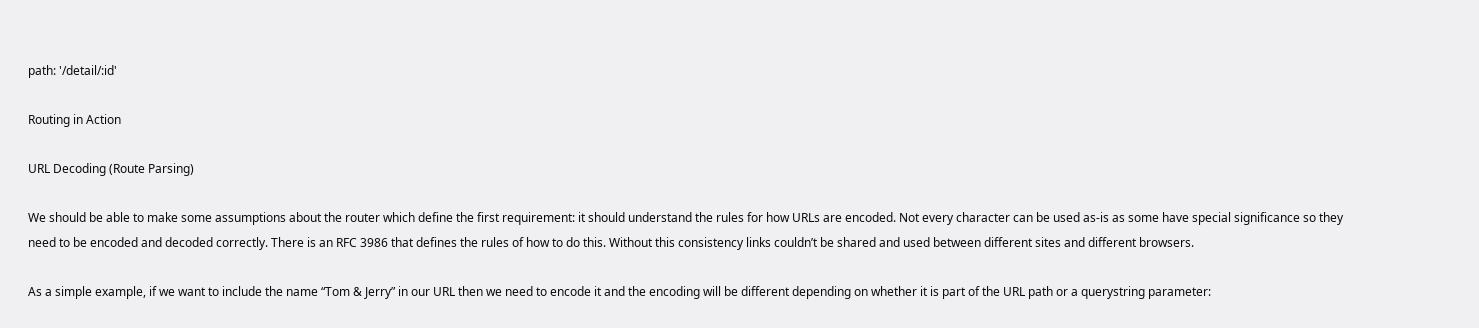path: '/detail/:id'

Routing in Action

URL Decoding (Route Parsing)

We should be able to make some assumptions about the router which define the first requirement: it should understand the rules for how URLs are encoded. Not every character can be used as-is as some have special significance so they need to be encoded and decoded correctly. There is an RFC 3986 that defines the rules of how to do this. Without this consistency links couldn’t be shared and used between different sites and different browsers.

As a simple example, if we want to include the name “Tom & Jerry” in our URL then we need to encode it and the encoding will be different depending on whether it is part of the URL path or a querystring parameter: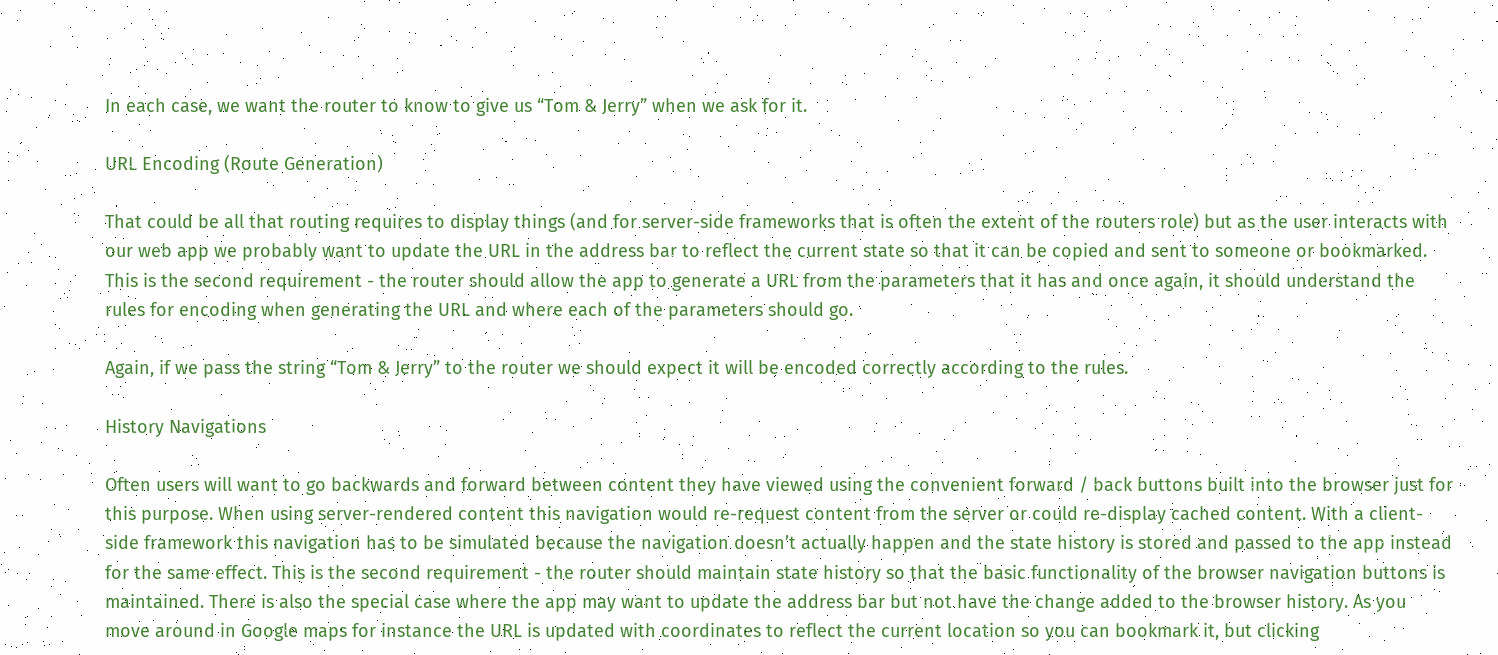In each case, we want the router to know to give us “Tom & Jerry” when we ask for it.

URL Encoding (Route Generation)

That could be all that routing requires to display things (and for server-side frameworks that is often the extent of the routers role) but as the user interacts with our web app we probably want to update the URL in the address bar to reflect the current state so that it can be copied and sent to someone or bookmarked. This is the second requirement - the router should allow the app to generate a URL from the parameters that it has and once again, it should understand the rules for encoding when generating the URL and where each of the parameters should go.

Again, if we pass the string “Tom & Jerry” to the router we should expect it will be encoded correctly according to the rules.

History Navigations

Often users will want to go backwards and forward between content they have viewed using the convenient forward / back buttons built into the browser just for this purpose. When using server-rendered content this navigation would re-request content from the server or could re-display cached content. With a client-side framework this navigation has to be simulated because the navigation doesn’t actually happen and the state history is stored and passed to the app instead for the same effect. This is the second requirement - the router should maintain state history so that the basic functionality of the browser navigation buttons is maintained. There is also the special case where the app may want to update the address bar but not have the change added to the browser history. As you move around in Google maps for instance the URL is updated with coordinates to reflect the current location so you can bookmark it, but clicking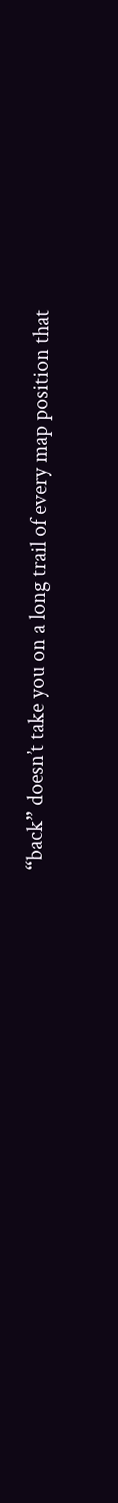“back” doesn’t take you on a long trail of every map position that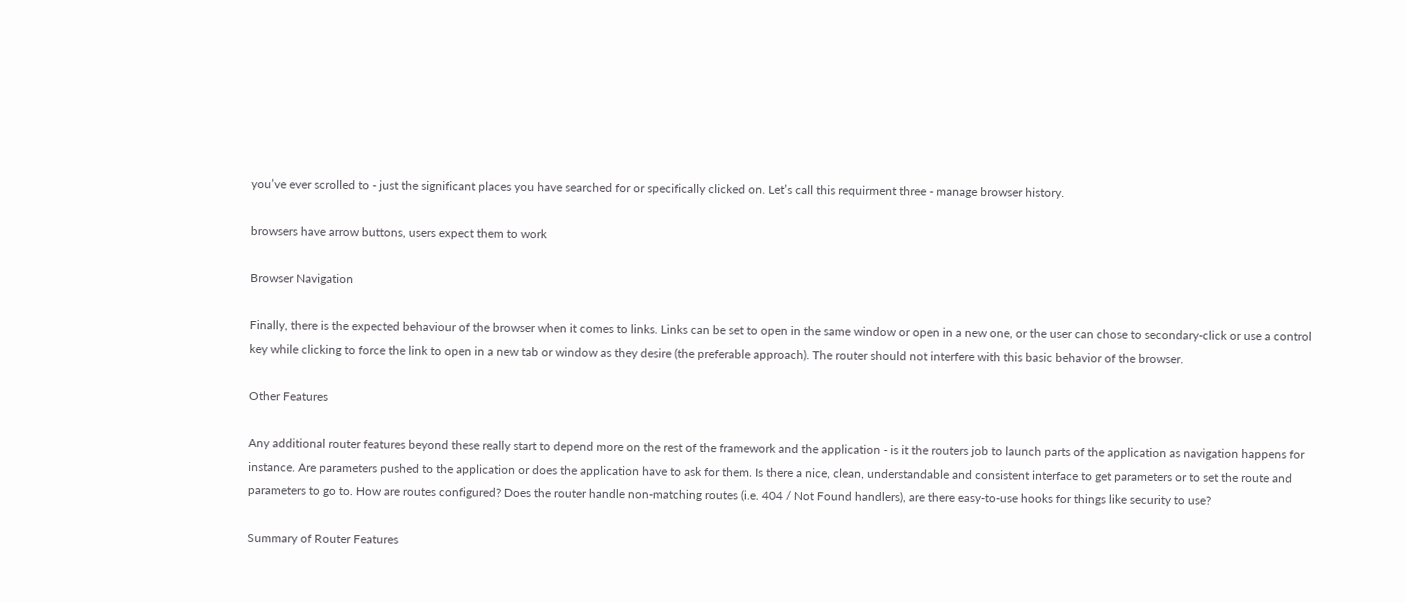you’ve ever scrolled to - just the significant places you have searched for or specifically clicked on. Let’s call this requirment three - manage browser history.

browsers have arrow buttons, users expect them to work

Browser Navigation

Finally, there is the expected behaviour of the browser when it comes to links. Links can be set to open in the same window or open in a new one, or the user can chose to secondary-click or use a control key while clicking to force the link to open in a new tab or window as they desire (the preferable approach). The router should not interfere with this basic behavior of the browser.

Other Features

Any additional router features beyond these really start to depend more on the rest of the framework and the application - is it the routers job to launch parts of the application as navigation happens for instance. Are parameters pushed to the application or does the application have to ask for them. Is there a nice, clean, understandable and consistent interface to get parameters or to set the route and parameters to go to. How are routes configured? Does the router handle non-matching routes (i.e. 404 / Not Found handlers), are there easy-to-use hooks for things like security to use?

Summary of Router Features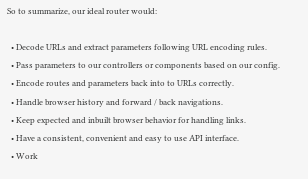So to summarize, our ideal router would:

  • Decode URLs and extract parameters following URL encoding rules.
  • Pass parameters to our controllers or components based on our config.
  • Encode routes and parameters back into to URLs correctly.
  • Handle browser history and forward / back navigations.
  • Keep expected and inbuilt browser behavior for handling links.
  • Have a consistent, convenient and easy to use API interface.
  • Work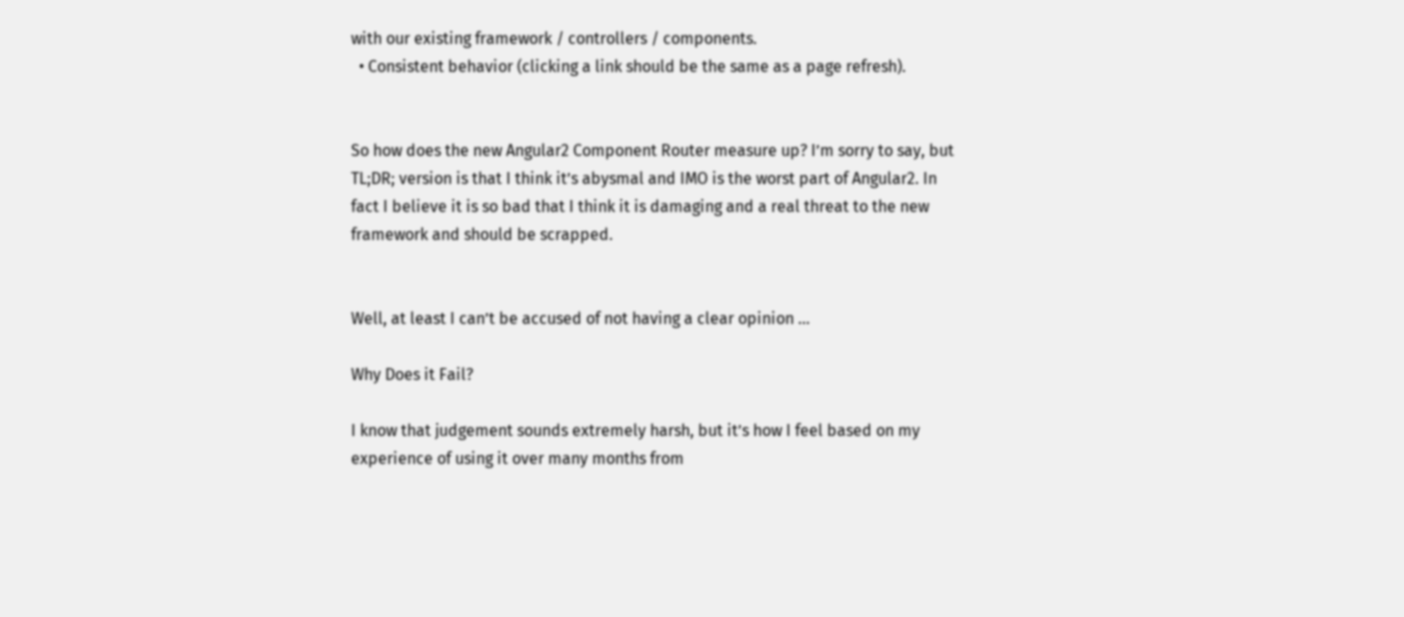with our existing framework / controllers / components.
  • Consistent behavior (clicking a link should be the same as a page refresh).


So how does the new Angular2 Component Router measure up? I’m sorry to say, but TL;DR; version is that I think it’s abysmal and IMO is the worst part of Angular2. In fact I believe it is so bad that I think it is damaging and a real threat to the new framework and should be scrapped.


Well, at least I can’t be accused of not having a clear opinion …

Why Does it Fail?

I know that judgement sounds extremely harsh, but it’s how I feel based on my experience of using it over many months from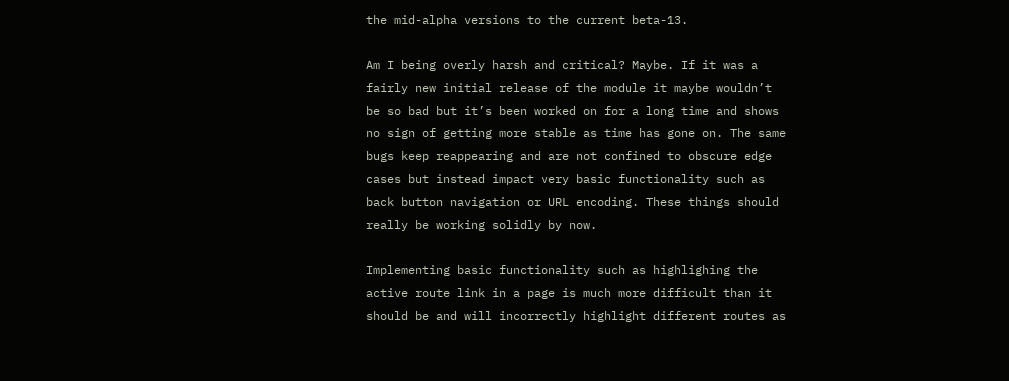the mid-alpha versions to the current beta-13.

Am I being overly harsh and critical? Maybe. If it was a fairly new initial release of the module it maybe wouldn’t be so bad but it’s been worked on for a long time and shows no sign of getting more stable as time has gone on. The same bugs keep reappearing and are not confined to obscure edge cases but instead impact very basic functionality such as back button navigation or URL encoding. These things should really be working solidly by now.

Implementing basic functionality such as highlighing the active route link in a page is much more difficult than it should be and will incorrectly highlight different routes as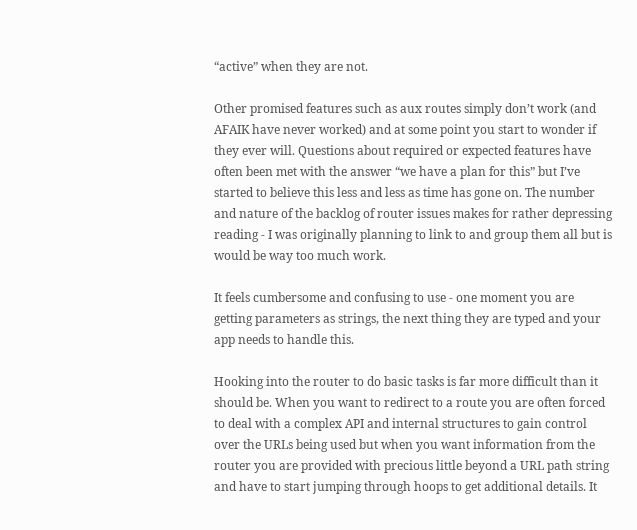“active” when they are not.

Other promised features such as aux routes simply don’t work (and AFAIK have never worked) and at some point you start to wonder if they ever will. Questions about required or expected features have often been met with the answer “we have a plan for this” but I’ve started to believe this less and less as time has gone on. The number and nature of the backlog of router issues makes for rather depressing reading - I was originally planning to link to and group them all but is would be way too much work.

It feels cumbersome and confusing to use - one moment you are getting parameters as strings, the next thing they are typed and your app needs to handle this.

Hooking into the router to do basic tasks is far more difficult than it should be. When you want to redirect to a route you are often forced to deal with a complex API and internal structures to gain control over the URLs being used but when you want information from the router you are provided with precious little beyond a URL path string and have to start jumping through hoops to get additional details. It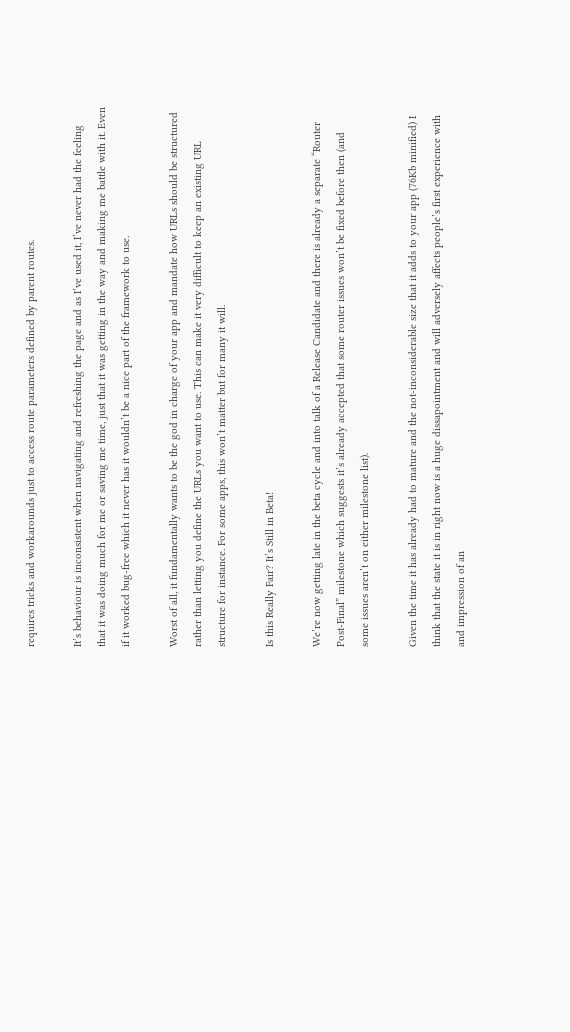requires tricks and workarounds just to access route parameters defined by parent routes.

It’s behaviour is inconsistent when navigating and refreshing the page and as I’ve used it, I’ve never had the feeling that it was doing much for me or saving me time, just that it was getting in the way and making me battle with it. Even if it worked bug-free which it never has it wouldn’t be a nice part of the framework to use.

Worst of all, it fundamentally wants to be the god in charge of your app and mandate how URLs should be structured rather than letting you define the URLs you want to use. This can make it very difficult to keep an existing URL structure for instance. For some apps, this won’t matter but for many it will.

Is this Really Fair? It’s Still in Beta!

We’re now getting late in the beta cycle and into talk of a Release Candidate and there is already a separate “Router Post-Final” milestone which suggests it’s already accepted that some router issues won’t be fixed before then (and some issues aren’t on either milestone list).

Given the time it has already had to mature and the not-inconsiderable size that it adds to your app (76Kb minified) I think that the state it is in right now is a huge dissapointment and will adversely affects people’s first experience with and impression of an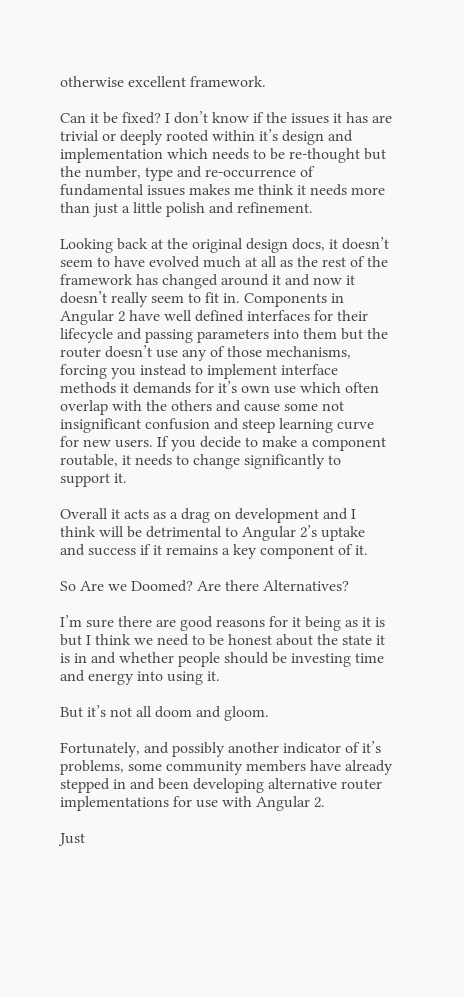otherwise excellent framework.

Can it be fixed? I don’t know if the issues it has are trivial or deeply rooted within it’s design and implementation which needs to be re-thought but the number, type and re-occurrence of fundamental issues makes me think it needs more than just a little polish and refinement.

Looking back at the original design docs, it doesn’t seem to have evolved much at all as the rest of the framework has changed around it and now it doesn’t really seem to fit in. Components in Angular 2 have well defined interfaces for their lifecycle and passing parameters into them but the router doesn’t use any of those mechanisms, forcing you instead to implement interface methods it demands for it’s own use which often overlap with the others and cause some not insignificant confusion and steep learning curve for new users. If you decide to make a component routable, it needs to change significantly to support it.

Overall it acts as a drag on development and I think will be detrimental to Angular 2’s uptake and success if it remains a key component of it.

So Are we Doomed? Are there Alternatives?

I’m sure there are good reasons for it being as it is but I think we need to be honest about the state it is in and whether people should be investing time and energy into using it.

But it’s not all doom and gloom.

Fortunately, and possibly another indicator of it’s problems, some community members have already stepped in and been developing alternative router implementations for use with Angular 2.

Just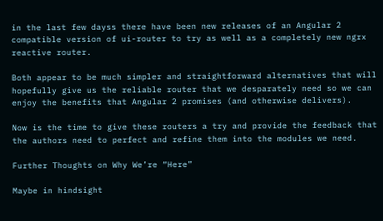in the last few dayss there have been new releases of an Angular 2 compatible version of ui-router to try as well as a completely new ngrx reactive router.

Both appear to be much simpler and straightforward alternatives that will hopefully give us the reliable router that we desparately need so we can enjoy the benefits that Angular 2 promises (and otherwise delivers).

Now is the time to give these routers a try and provide the feedback that the authors need to perfect and refine them into the modules we need.

Further Thoughts on Why We’re “Here”

Maybe in hindsight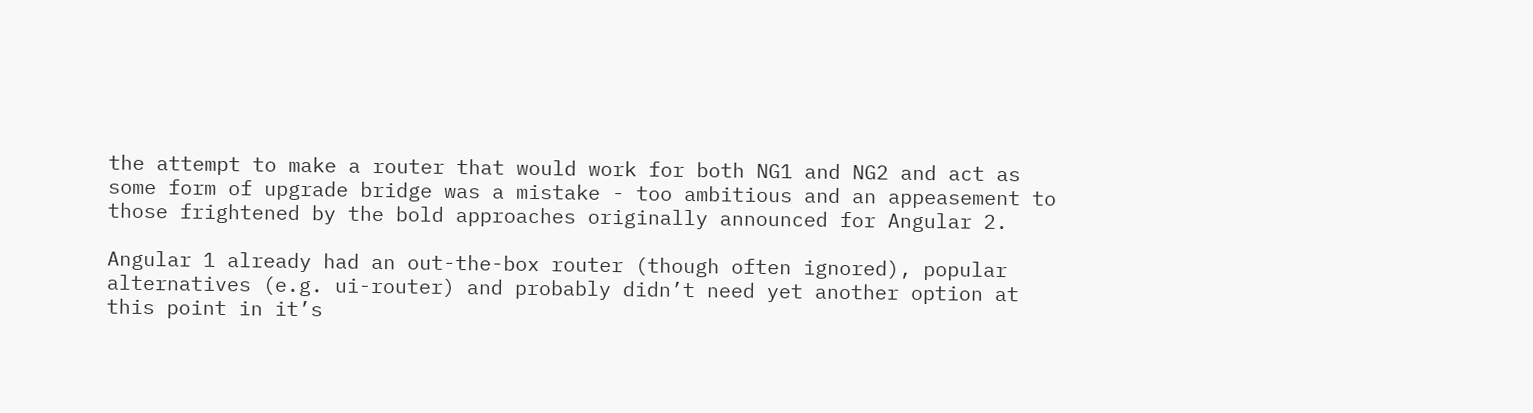the attempt to make a router that would work for both NG1 and NG2 and act as some form of upgrade bridge was a mistake - too ambitious and an appeasement to those frightened by the bold approaches originally announced for Angular 2.

Angular 1 already had an out-the-box router (though often ignored), popular alternatives (e.g. ui-router) and probably didn’t need yet another option at this point in it’s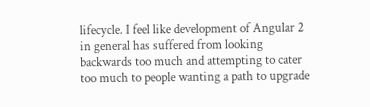lifecycle. I feel like development of Angular 2 in general has suffered from looking backwards too much and attempting to cater too much to people wanting a path to upgrade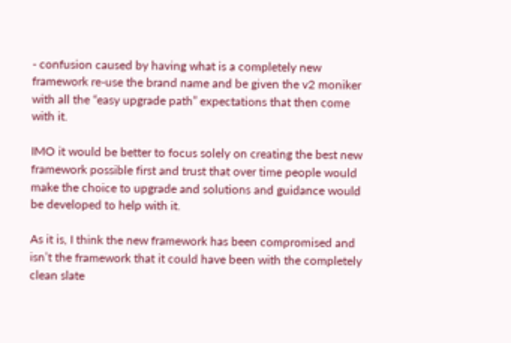- confusion caused by having what is a completely new framework re-use the brand name and be given the v2 moniker with all the “easy upgrade path” expectations that then come with it.

IMO it would be better to focus solely on creating the best new framework possible first and trust that over time people would make the choice to upgrade and solutions and guidance would be developed to help with it.

As it is, I think the new framework has been compromised and isn’t the framework that it could have been with the completely clean slate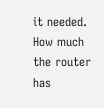it needed. How much the router has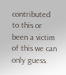contributed to this or been a victim of this we can only guess.